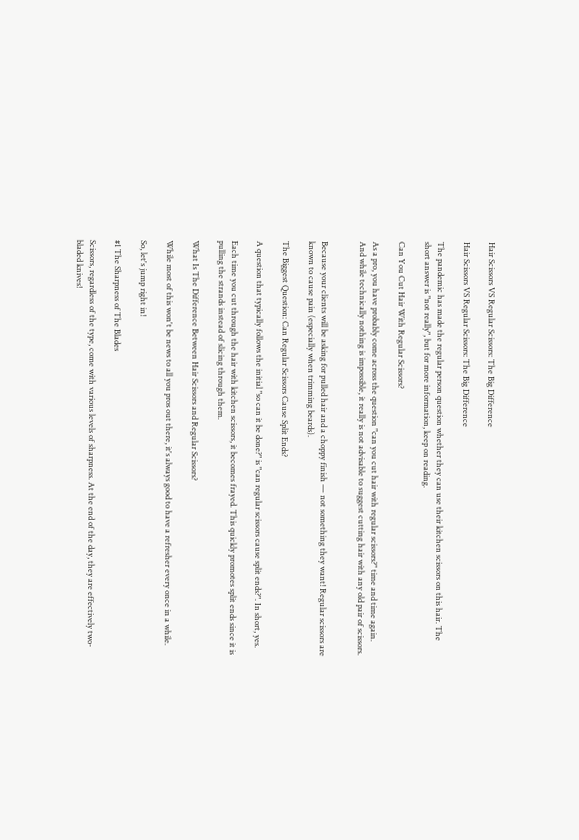Hair Scissors VS Regular Scissors: The Big Difference

Hair Scissors VS Regular Scissors: The Big Difference

The pandemic has made the regular person question whether they can use their kitchen scissors on this hair. The short answer is "not really", but for more information, keep on reading.

Can You Cut Hair With Regular Scissors?

As a pro, you have probably come across the question "can you cut hair with regular scissors?" time and time again. And while technically nothing is impossible, it really is not advisable to suggest cutting hair with any old pair of scissors.


Because your clients will be asking for pulled hair and a choppy finish — not something they want! Regular scissors are known to cause pain (especially when trimming beards).

The Biggest Question: Can Regular Scissors Cause Split Ends?

A question that typically follows the initial "so can it be done?" is "can regular scissors cause split ends?". In short, yes.

Each time you cut through the hair with kitchen scissors, it becomes frayed. This quickly promotes split ends since it is pulling the strands instead of slicing through them.

What Is The Difference Between Hair Scissors and Regular Scissors?

While most of this won't be news to all you pros out there, it's always good to have a refresher every once in a while.

So, let's jump right in!

#1 The Sharpness of The Blades

Scissors, regardless of the type, come with various levels of sharpness. At the end of the day, they are effectively two-bladed knives!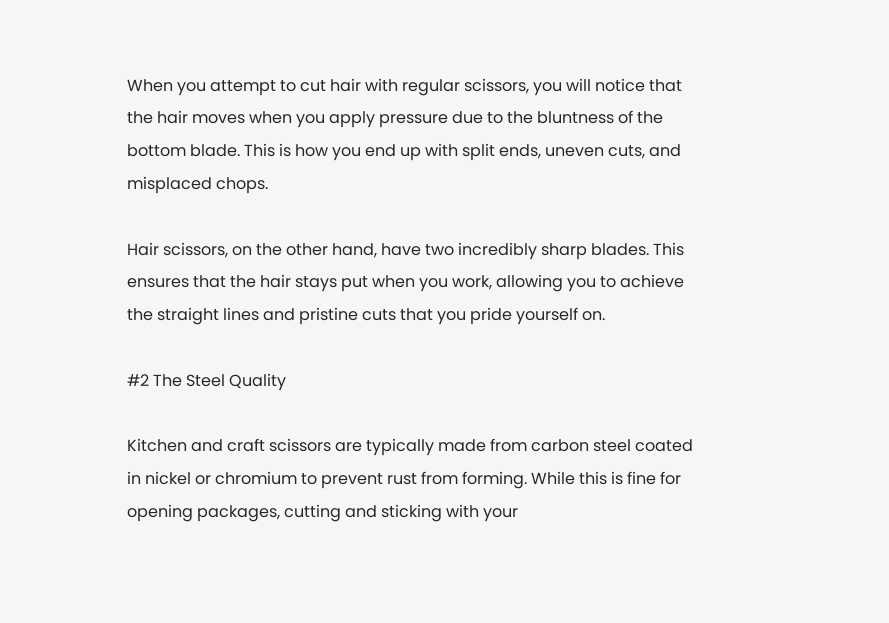When you attempt to cut hair with regular scissors, you will notice that the hair moves when you apply pressure due to the bluntness of the bottom blade. This is how you end up with split ends, uneven cuts, and misplaced chops.

Hair scissors, on the other hand, have two incredibly sharp blades. This ensures that the hair stays put when you work, allowing you to achieve the straight lines and pristine cuts that you pride yourself on.

#2 The Steel Quality

Kitchen and craft scissors are typically made from carbon steel coated in nickel or chromium to prevent rust from forming. While this is fine for opening packages, cutting and sticking with your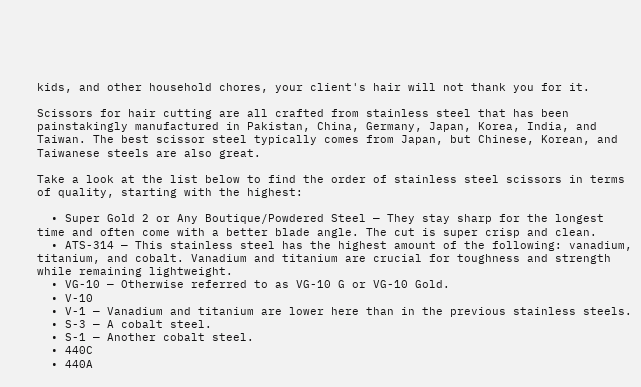kids, and other household chores, your client's hair will not thank you for it.

Scissors for hair cutting are all crafted from stainless steel that has been painstakingly manufactured in Pakistan, China, Germany, Japan, Korea, India, and Taiwan. The best scissor steel typically comes from Japan, but Chinese, Korean, and Taiwanese steels are also great.

Take a look at the list below to find the order of stainless steel scissors in terms of quality, starting with the highest:

  • Super Gold 2 or Any Boutique/Powdered Steel — They stay sharp for the longest time and often come with a better blade angle. The cut is super crisp and clean.
  • ATS-314 — This stainless steel has the highest amount of the following: vanadium, titanium, and cobalt. Vanadium and titanium are crucial for toughness and strength while remaining lightweight.
  • VG-10 — Otherwise referred to as VG-10 G or VG-10 Gold.
  • V-10
  • V-1 — Vanadium and titanium are lower here than in the previous stainless steels.
  • S-3 — A cobalt steel.
  • S-1 — Another cobalt steel.
  • 440C
  • 440A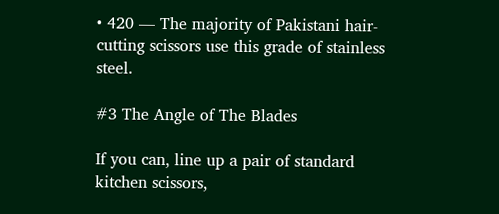• 420 — The majority of Pakistani hair-cutting scissors use this grade of stainless steel.

#3 The Angle of The Blades

If you can, line up a pair of standard kitchen scissors,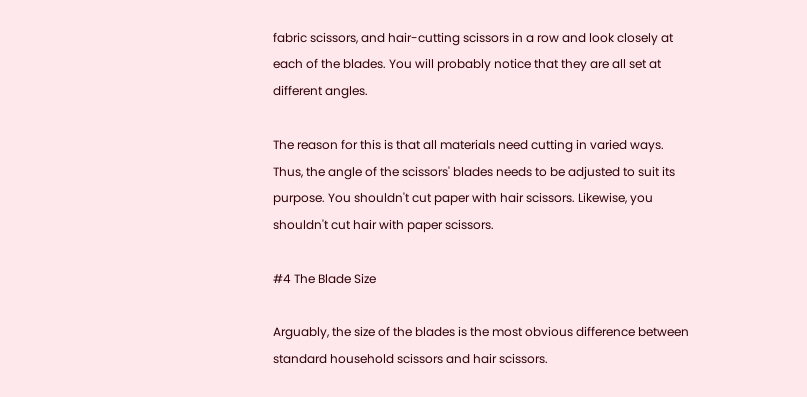fabric scissors, and hair-cutting scissors in a row and look closely at each of the blades. You will probably notice that they are all set at different angles.

The reason for this is that all materials need cutting in varied ways. Thus, the angle of the scissors' blades needs to be adjusted to suit its purpose. You shouldn't cut paper with hair scissors. Likewise, you shouldn't cut hair with paper scissors.

#4 The Blade Size

Arguably, the size of the blades is the most obvious difference between standard household scissors and hair scissors.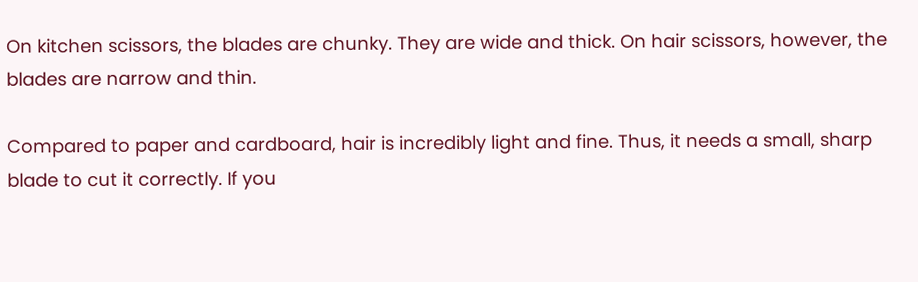On kitchen scissors, the blades are chunky. They are wide and thick. On hair scissors, however, the blades are narrow and thin.

Compared to paper and cardboard, hair is incredibly light and fine. Thus, it needs a small, sharp blade to cut it correctly. If you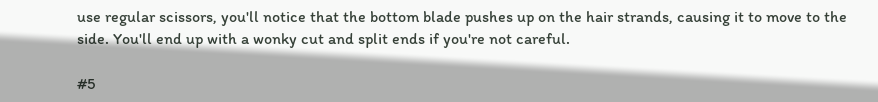use regular scissors, you'll notice that the bottom blade pushes up on the hair strands, causing it to move to the side. You'll end up with a wonky cut and split ends if you're not careful.

#5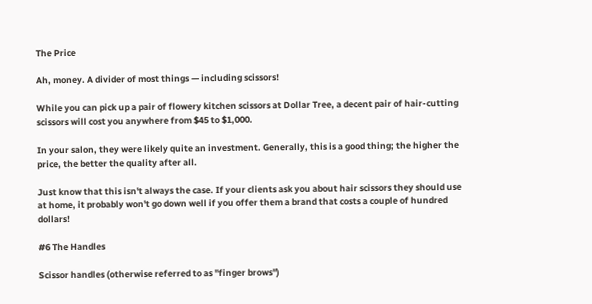The Price

Ah, money. A divider of most things — including scissors!

While you can pick up a pair of flowery kitchen scissors at Dollar Tree, a decent pair of hair-cutting scissors will cost you anywhere from $45 to $1,000.

In your salon, they were likely quite an investment. Generally, this is a good thing; the higher the price, the better the quality after all.

Just know that this isn't always the case. If your clients ask you about hair scissors they should use at home, it probably won't go down well if you offer them a brand that costs a couple of hundred dollars!

#6 The Handles

Scissor handles (otherwise referred to as "finger brows")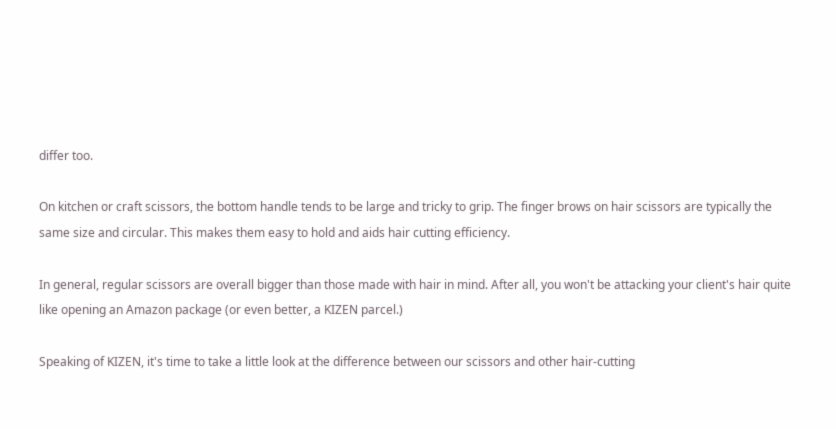differ too.

On kitchen or craft scissors, the bottom handle tends to be large and tricky to grip. The finger brows on hair scissors are typically the same size and circular. This makes them easy to hold and aids hair cutting efficiency.

In general, regular scissors are overall bigger than those made with hair in mind. After all, you won't be attacking your client's hair quite like opening an Amazon package (or even better, a KIZEN parcel.)

Speaking of KIZEN, it's time to take a little look at the difference between our scissors and other hair-cutting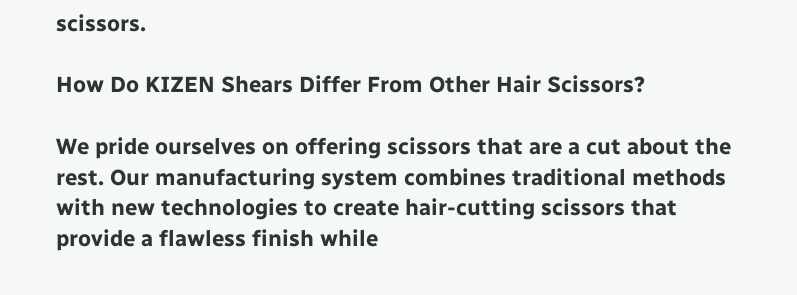scissors.

How Do KIZEN Shears Differ From Other Hair Scissors?

We pride ourselves on offering scissors that are a cut about the rest. Our manufacturing system combines traditional methods with new technologies to create hair-cutting scissors that provide a flawless finish while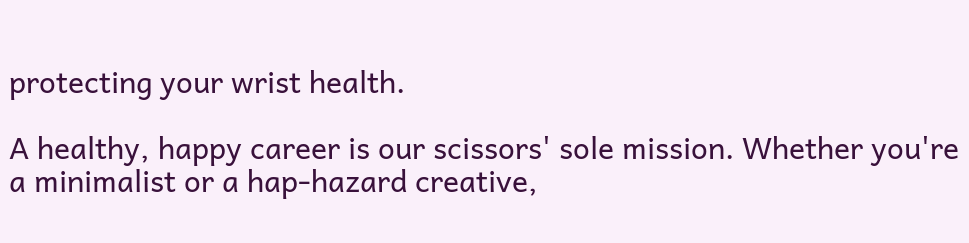protecting your wrist health.

A healthy, happy career is our scissors' sole mission. Whether you're a minimalist or a hap-hazard creative,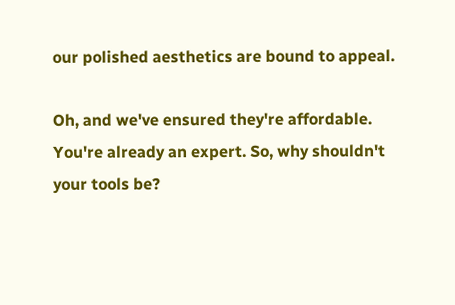our polished aesthetics are bound to appeal.

Oh, and we've ensured they're affordable. You're already an expert. So, why shouldn't your tools be?